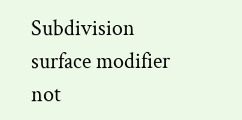Subdivision surface modifier not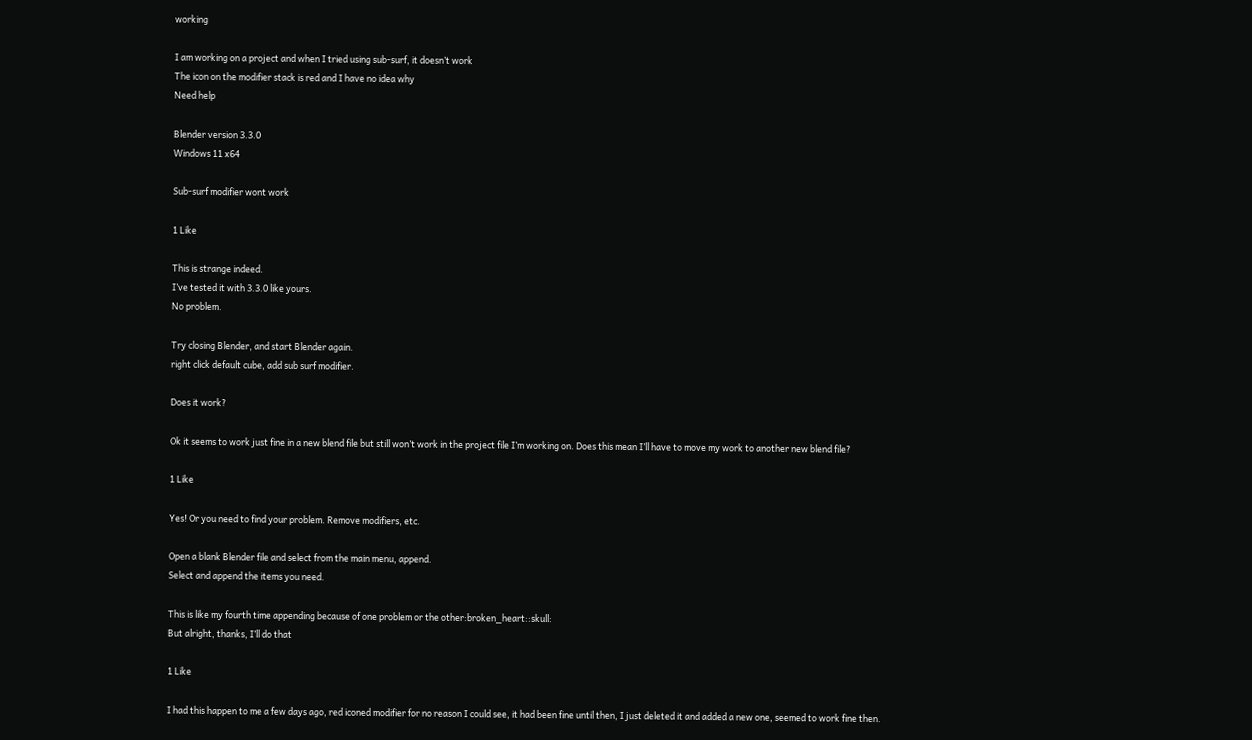working

I am working on a project and when I tried using sub-surf, it doesn’t work
The icon on the modifier stack is red and I have no idea why
Need help

Blender version 3.3.0
Windows 11 x64

Sub-surf modifier wont work

1 Like

This is strange indeed.
I’ve tested it with 3.3.0 like yours.
No problem.

Try closing Blender, and start Blender again.
right click default cube, add sub surf modifier.

Does it work?

Ok it seems to work just fine in a new blend file but still won’t work in the project file I’m working on. Does this mean I’ll have to move my work to another new blend file?

1 Like

Yes! Or you need to find your problem. Remove modifiers, etc.

Open a blank Blender file and select from the main menu, append.
Select and append the items you need.

This is like my fourth time appending because of one problem or the other:broken_heart::skull:
But alright, thanks, I’ll do that

1 Like

I had this happen to me a few days ago, red iconed modifier for no reason I could see, it had been fine until then, I just deleted it and added a new one, seemed to work fine then.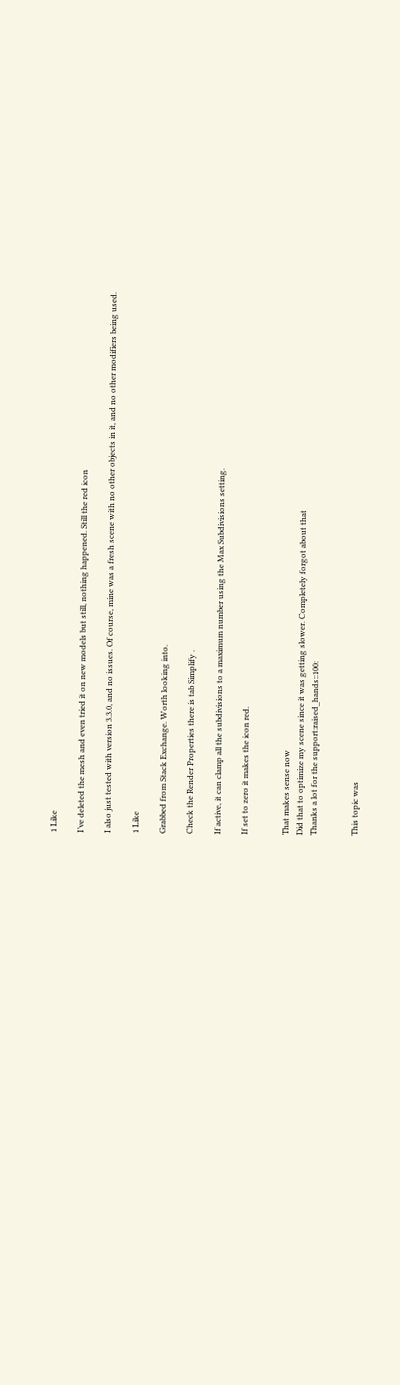1 Like

I’ve deleted the mesh and even tried it on new models but still, nothing happened. Still the red icon

I also just tested with version 3.3.0, and no issues. Of course, mine was a fresh scene with no other objects in it, and no other modifiers being used.

1 Like

Grabbed from Stack Exchange. Worth looking into.

Check the Render Properties there is tab Simplify .

If active, it can clamp all the subdivisions to a maximum number using the Max Subdivisions setting.

If set to zero it makes the icon red.


That makes sense now
Did that to optimize my scene since it was getting slower. Completely forgot about that
Thanks a lot for the support:raised_hands::100:


This topic was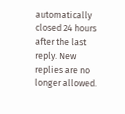automatically closed 24 hours after the last reply. New replies are no longer allowed.